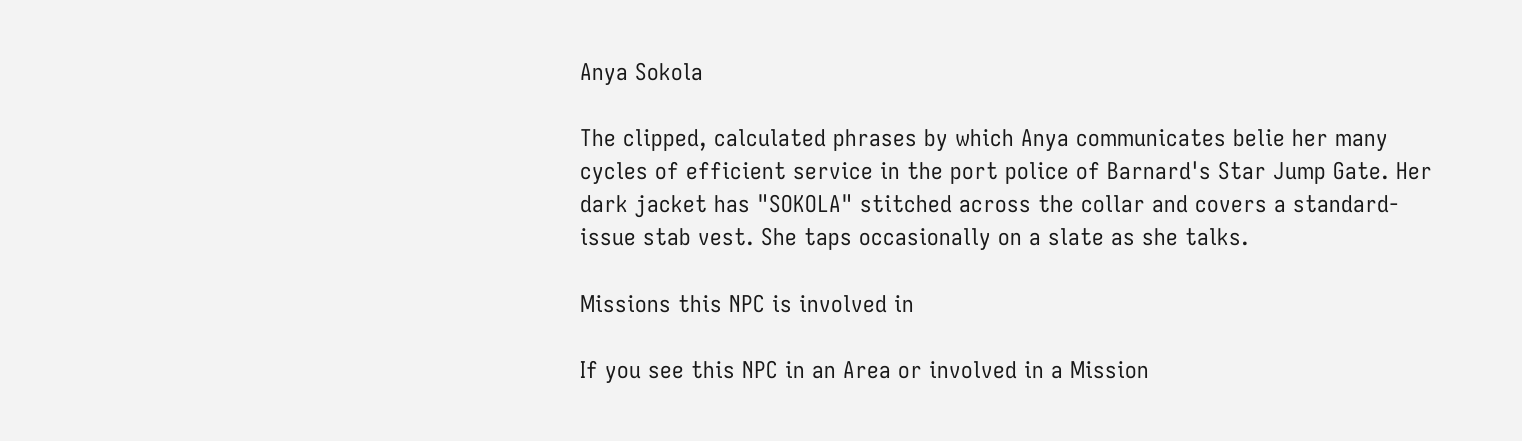Anya Sokola

The clipped, calculated phrases by which Anya communicates belie her many cycles of efficient service in the port police of Barnard's Star Jump Gate. Her dark jacket has "SOKOLA" stitched across the collar and covers a standard-issue stab vest. She taps occasionally on a slate as she talks.

Missions this NPC is involved in

If you see this NPC in an Area or involved in a Mission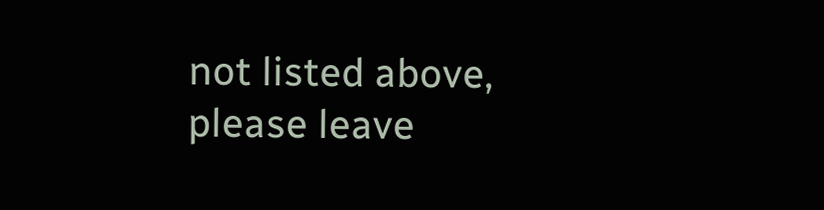not listed above, please leave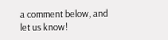a comment below, and let us know!